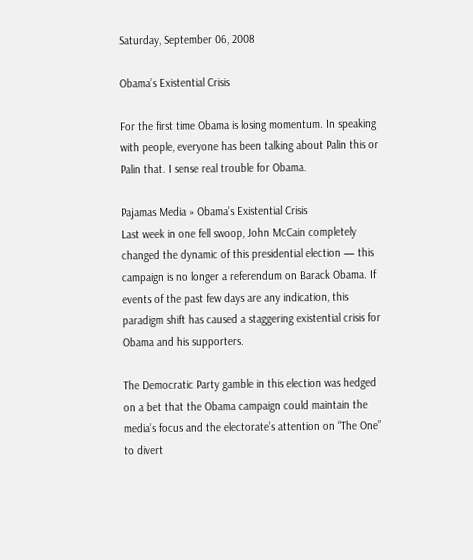Saturday, September 06, 2008

Obama’s Existential Crisis

For the first time Obama is losing momentum. In speaking with people, everyone has been talking about Palin this or Palin that. I sense real trouble for Obama.

Pajamas Media » Obama’s Existential Crisis
Last week in one fell swoop, John McCain completely changed the dynamic of this presidential election — this campaign is no longer a referendum on Barack Obama. If events of the past few days are any indication, this paradigm shift has caused a staggering existential crisis for Obama and his supporters.

The Democratic Party gamble in this election was hedged on a bet that the Obama campaign could maintain the media’s focus and the electorate’s attention on “The One” to divert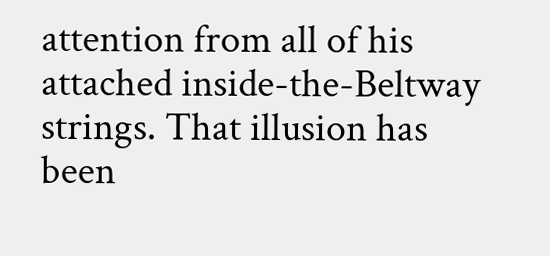attention from all of his attached inside-the-Beltway strings. That illusion has been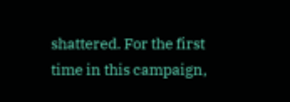shattered. For the first time in this campaign,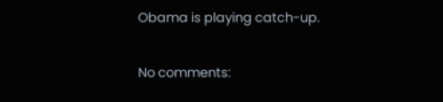Obama is playing catch-up.

No comments: